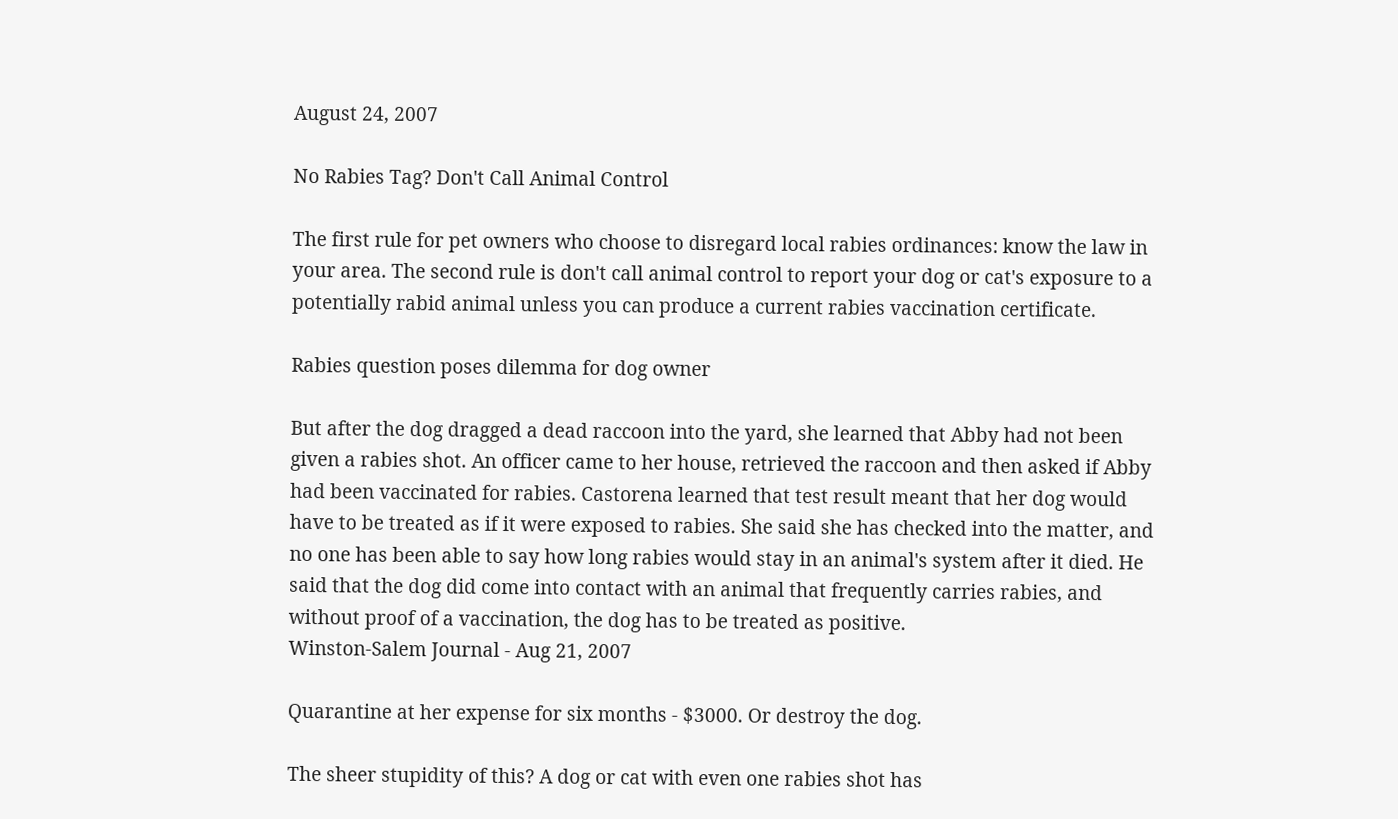August 24, 2007

No Rabies Tag? Don't Call Animal Control

The first rule for pet owners who choose to disregard local rabies ordinances: know the law in your area. The second rule is don't call animal control to report your dog or cat's exposure to a potentially rabid animal unless you can produce a current rabies vaccination certificate.

Rabies question poses dilemma for dog owner

But after the dog dragged a dead raccoon into the yard, she learned that Abby had not been given a rabies shot. An officer came to her house, retrieved the raccoon and then asked if Abby had been vaccinated for rabies. Castorena learned that test result meant that her dog would have to be treated as if it were exposed to rabies. She said she has checked into the matter, and no one has been able to say how long rabies would stay in an animal's system after it died. He said that the dog did come into contact with an animal that frequently carries rabies, and without proof of a vaccination, the dog has to be treated as positive.
Winston-Salem Journal - Aug 21, 2007

Quarantine at her expense for six months - $3000. Or destroy the dog.

The sheer stupidity of this? A dog or cat with even one rabies shot has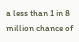a less than 1 in 8 million chance of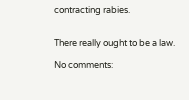contracting rabies.


There really ought to be a law.

No comments: